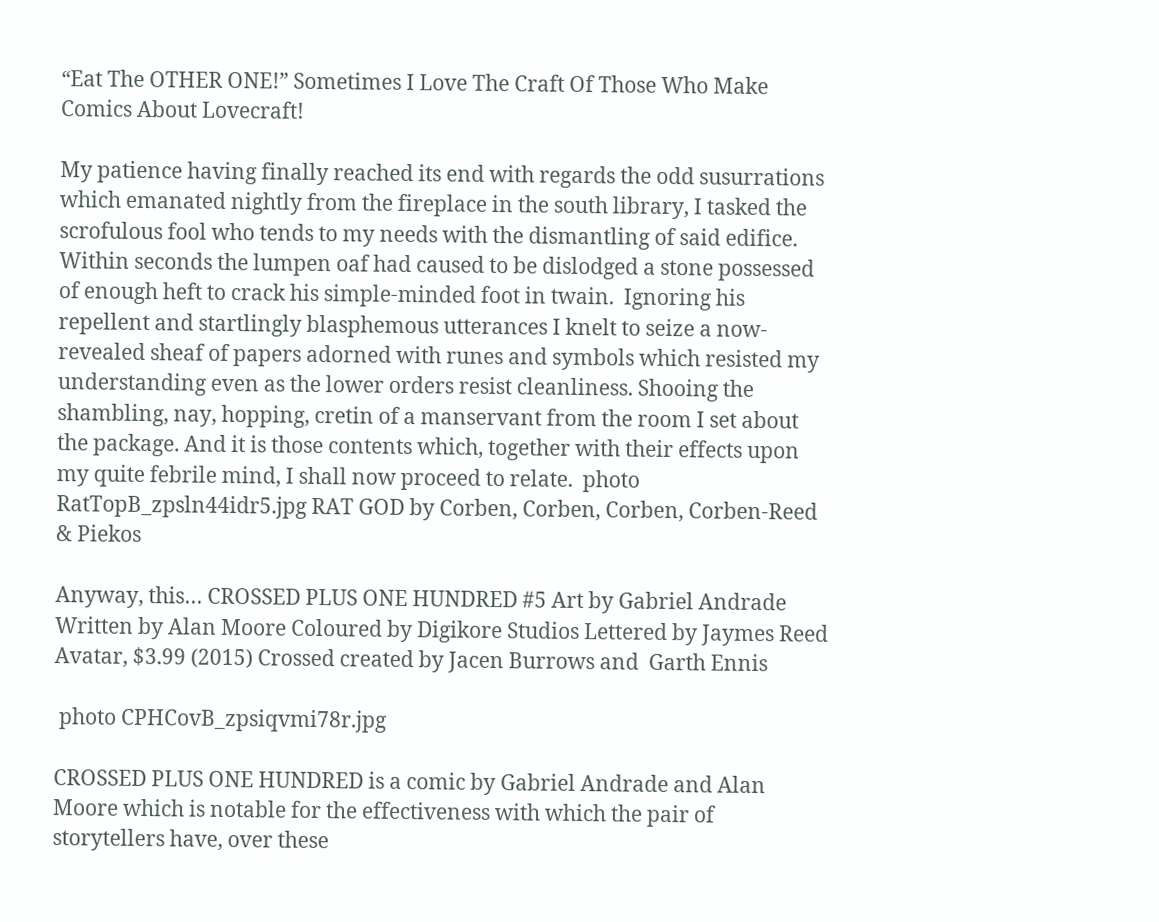“Eat The OTHER ONE!” Sometimes I Love The Craft Of Those Who Make Comics About Lovecraft!

My patience having finally reached its end with regards the odd susurrations which emanated nightly from the fireplace in the south library, I tasked the scrofulous fool who tends to my needs with the dismantling of said edifice. Within seconds the lumpen oaf had caused to be dislodged a stone possessed of enough heft to crack his simple-minded foot in twain.  Ignoring his repellent and startlingly blasphemous utterances I knelt to seize a now-revealed sheaf of papers adorned with runes and symbols which resisted my understanding even as the lower orders resist cleanliness. Shooing the shambling, nay, hopping, cretin of a manservant from the room I set about the package. And it is those contents which, together with their effects upon my quite febrile mind, I shall now proceed to relate.  photo RatTopB_zpsln44idr5.jpg RAT GOD by Corben, Corben, Corben, Corben-Reed & Piekos

Anyway, this… CROSSED PLUS ONE HUNDRED #5 Art by Gabriel Andrade Written by Alan Moore Coloured by Digikore Studios Lettered by Jaymes Reed Avatar, $3.99 (2015) Crossed created by Jacen Burrows and  Garth Ennis

 photo CPHCovB_zpsiqvmi78r.jpg

CROSSED PLUS ONE HUNDRED is a comic by Gabriel Andrade and Alan Moore which is notable for the effectiveness with which the pair of storytellers have, over these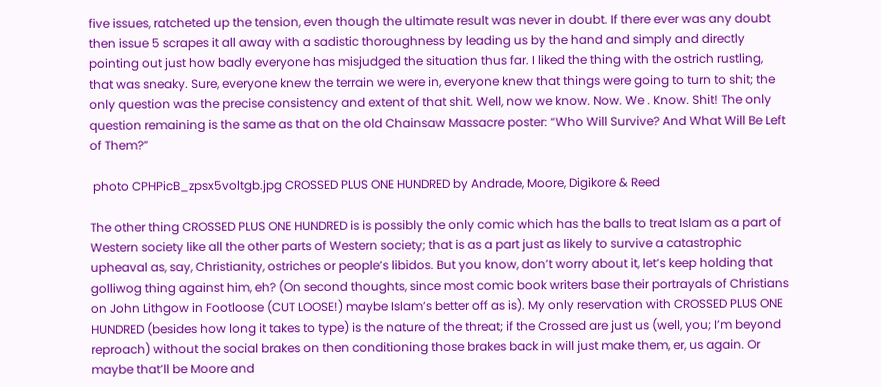five issues, ratcheted up the tension, even though the ultimate result was never in doubt. If there ever was any doubt then issue 5 scrapes it all away with a sadistic thoroughness by leading us by the hand and simply and directly pointing out just how badly everyone has misjudged the situation thus far. I liked the thing with the ostrich rustling, that was sneaky. Sure, everyone knew the terrain we were in, everyone knew that things were going to turn to shit; the only question was the precise consistency and extent of that shit. Well, now we know. Now. We . Know. Shit! The only question remaining is the same as that on the old Chainsaw Massacre poster: “Who Will Survive? And What Will Be Left of Them?”

 photo CPHPicB_zpsx5voltgb.jpg CROSSED PLUS ONE HUNDRED by Andrade, Moore, Digikore & Reed

The other thing CROSSED PLUS ONE HUNDRED is is possibly the only comic which has the balls to treat Islam as a part of Western society like all the other parts of Western society; that is as a part just as likely to survive a catastrophic upheaval as, say, Christianity, ostriches or people’s libidos. But you know, don’t worry about it, let’s keep holding that golliwog thing against him, eh? (On second thoughts, since most comic book writers base their portrayals of Christians on John Lithgow in Footloose (CUT LOOSE!) maybe Islam’s better off as is). My only reservation with CROSSED PLUS ONE HUNDRED (besides how long it takes to type) is the nature of the threat; if the Crossed are just us (well, you; I’m beyond reproach) without the social brakes on then conditioning those brakes back in will just make them, er, us again. Or maybe that’ll be Moore and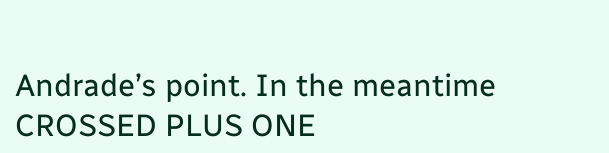Andrade’s point. In the meantime CROSSED PLUS ONE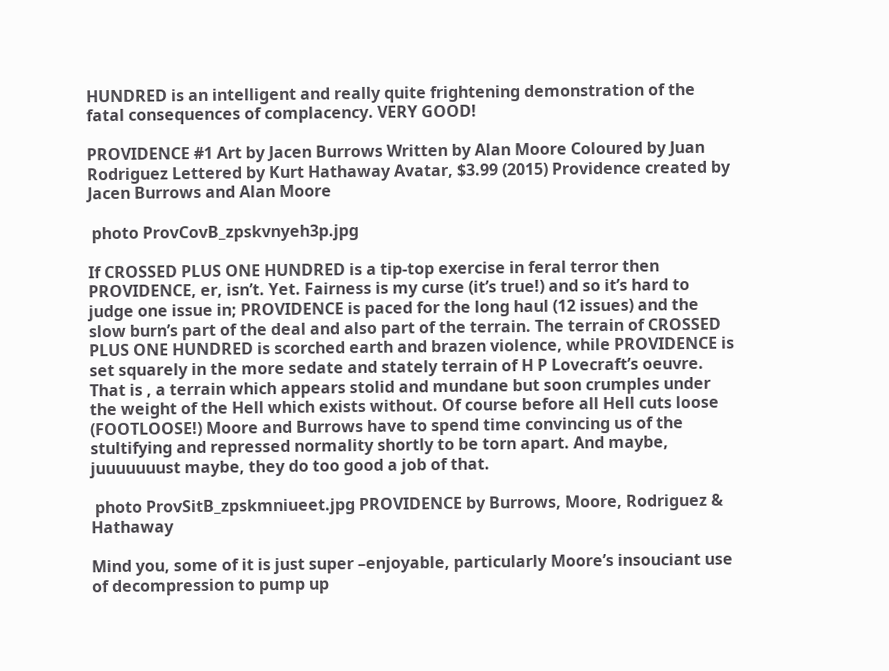HUNDRED is an intelligent and really quite frightening demonstration of the fatal consequences of complacency. VERY GOOD!

PROVIDENCE #1 Art by Jacen Burrows Written by Alan Moore Coloured by Juan Rodriguez Lettered by Kurt Hathaway Avatar, $3.99 (2015) Providence created by Jacen Burrows and Alan Moore

 photo ProvCovB_zpskvnyeh3p.jpg

If CROSSED PLUS ONE HUNDRED is a tip-top exercise in feral terror then PROVIDENCE, er, isn’t. Yet. Fairness is my curse (it’s true!) and so it’s hard to judge one issue in; PROVIDENCE is paced for the long haul (12 issues) and the slow burn’s part of the deal and also part of the terrain. The terrain of CROSSED PLUS ONE HUNDRED is scorched earth and brazen violence, while PROVIDENCE is set squarely in the more sedate and stately terrain of H P Lovecraft’s oeuvre. That is , a terrain which appears stolid and mundane but soon crumples under the weight of the Hell which exists without. Of course before all Hell cuts loose (FOOTLOOSE!) Moore and Burrows have to spend time convincing us of the stultifying and repressed normality shortly to be torn apart. And maybe, juuuuuuust maybe, they do too good a job of that.

 photo ProvSitB_zpskmniueet.jpg PROVIDENCE by Burrows, Moore, Rodriguez & Hathaway

Mind you, some of it is just super –enjoyable, particularly Moore’s insouciant use of decompression to pump up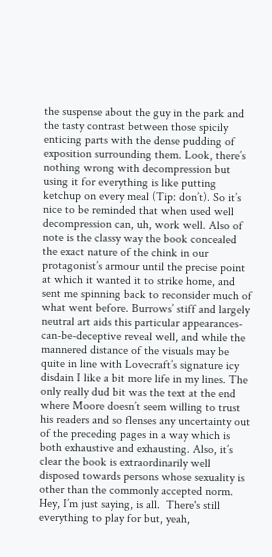the suspense about the guy in the park and the tasty contrast between those spicily enticing parts with the dense pudding of exposition surrounding them. Look, there’s nothing wrong with decompression but using it for everything is like putting ketchup on every meal (Tip: don’t). So it’s nice to be reminded that when used well decompression can, uh, work well. Also of note is the classy way the book concealed the exact nature of the chink in our protagonist’s armour until the precise point at which it wanted it to strike home, and sent me spinning back to reconsider much of what went before. Burrows’ stiff and largely neutral art aids this particular appearances-can-be-deceptive reveal well, and while the mannered distance of the visuals may be quite in line with Lovecraft’s signature icy disdain I like a bit more life in my lines. The only really dud bit was the text at the end where Moore doesn’t seem willing to trust his readers and so flenses any uncertainty out of the preceding pages in a way which is both exhaustive and exhausting. Also, it’s clear the book is extraordinarily well disposed towards persons whose sexuality is other than the commonly accepted norm. Hey, I’m just saying, is all.  There's still everything to play for but, yeah,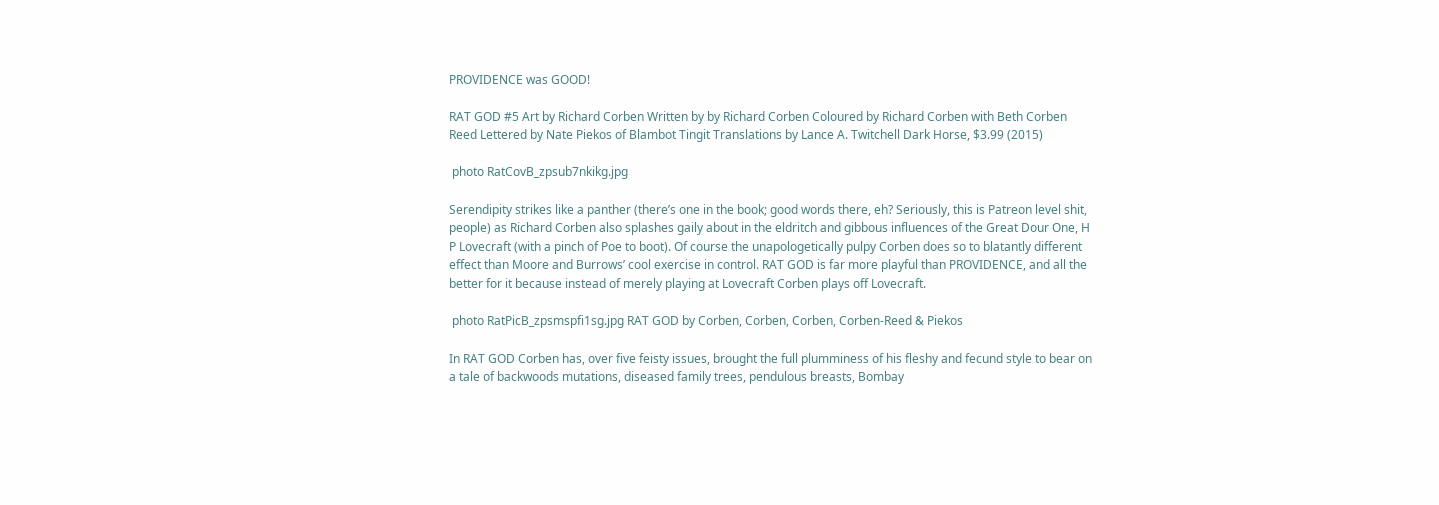PROVIDENCE was GOOD!

RAT GOD #5 Art by Richard Corben Written by by Richard Corben Coloured by Richard Corben with Beth Corben Reed Lettered by Nate Piekos of Blambot Tingit Translations by Lance A. Twitchell Dark Horse, $3.99 (2015)

 photo RatCovB_zpsub7nkikg.jpg

Serendipity strikes like a panther (there’s one in the book; good words there, eh? Seriously, this is Patreon level shit, people) as Richard Corben also splashes gaily about in the eldritch and gibbous influences of the Great Dour One, H P Lovecraft (with a pinch of Poe to boot). Of course the unapologetically pulpy Corben does so to blatantly different effect than Moore and Burrows’ cool exercise in control. RAT GOD is far more playful than PROVIDENCE, and all the better for it because instead of merely playing at Lovecraft Corben plays off Lovecraft.

 photo RatPicB_zpsmspfi1sg.jpg RAT GOD by Corben, Corben, Corben, Corben-Reed & Piekos

In RAT GOD Corben has, over five feisty issues, brought the full plumminess of his fleshy and fecund style to bear on a tale of backwoods mutations, diseased family trees, pendulous breasts, Bombay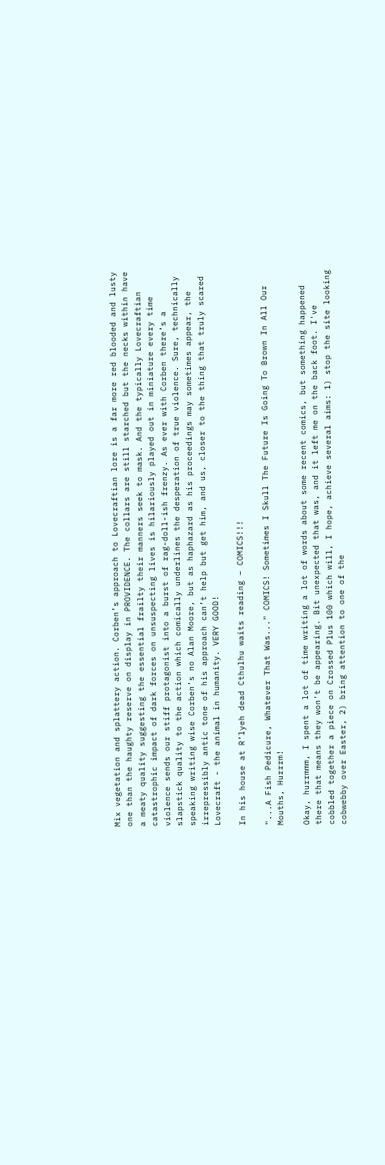Mix vegetation and splattery action. Corben’s approach to Lovecraftian lore is a far more red blooded and lusty one than the haughty reserve on display in PROVIDENCE. The collars are still starched but the necks within have a meaty quality suggesting the essential frailty their manners seek to mask. And the typically Lovecraftian catastrophic impact of dark forces on unsuspecting lives is hilariously played out in miniature every time violence sends our stiff protagonist into a burst of rag-doll-ish frenzy. As ever with Corben there’s a slapstick quality to the action which comically underlines the desperation of true violence. Sure, technically speaking writing wise Corben’s no Alan Moore, but as haphazard as his proceedings may sometimes appear, the irrepressibly antic tone of his approach can’t help but get him, and us, closer to the thing that truly scared Lovecraft - the animal in humanity. VERY GOOD!

In his house at R’lyeh dead Cthulhu waits reading – COMICS!!!

"...A Fish Pedicure, Whatever That Was..." COMICS! Sometimes I Skull The Future Is Going To Brown In All Our Mouths, Hurrrm!

Okay, hurrmmm, I spent a lot of time writing a lot of words about some recent comics, but something happened there that means they won't be appearing. Bit unexpected that was, and it left me on the back foot. I've cobbled together a piece on Crossed Plus 100 which will, I hope, achieve several aims: 1) stop the site looking cobwebby over Easter, 2) bring attention to one of the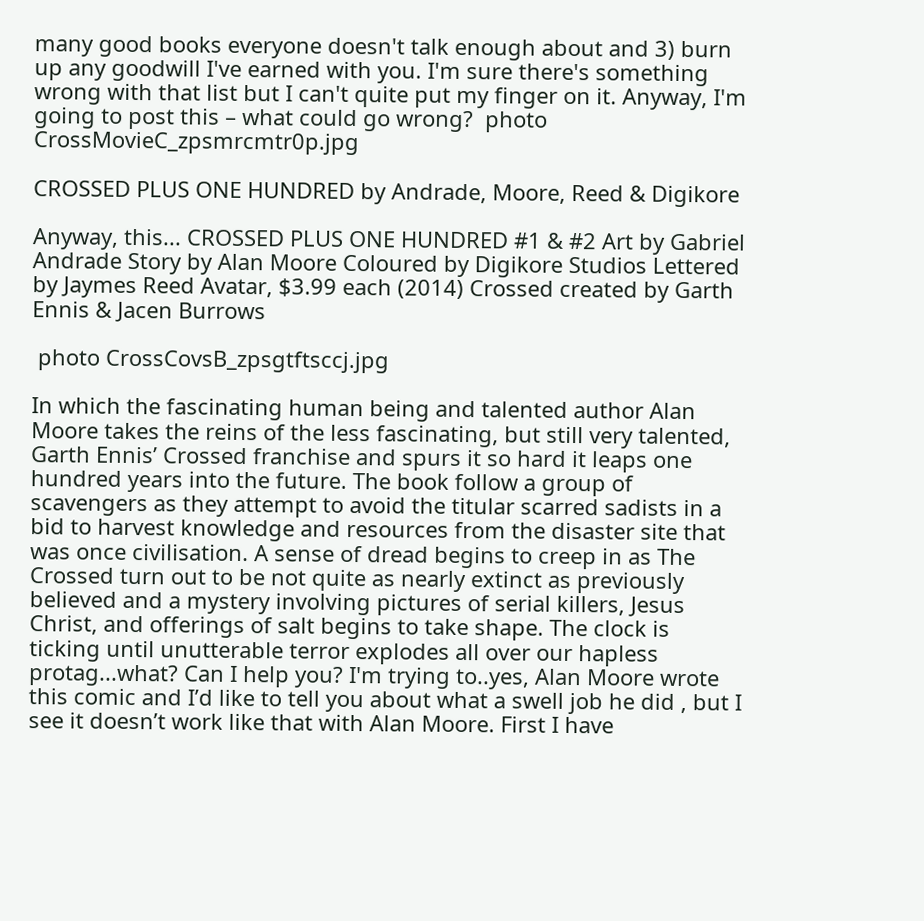many good books everyone doesn't talk enough about and 3) burn up any goodwill I've earned with you. I'm sure there's something wrong with that list but I can't quite put my finger on it. Anyway, I'm going to post this – what could go wrong?  photo CrossMovieC_zpsmrcmtr0p.jpg

CROSSED PLUS ONE HUNDRED by Andrade, Moore, Reed & Digikore

Anyway, this... CROSSED PLUS ONE HUNDRED #1 & #2 Art by Gabriel Andrade Story by Alan Moore Coloured by Digikore Studios Lettered by Jaymes Reed Avatar, $3.99 each (2014) Crossed created by Garth Ennis & Jacen Burrows

 photo CrossCovsB_zpsgtftsccj.jpg

In which the fascinating human being and talented author Alan Moore takes the reins of the less fascinating, but still very talented, Garth Ennis’ Crossed franchise and spurs it so hard it leaps one hundred years into the future. The book follow a group of scavengers as they attempt to avoid the titular scarred sadists in a bid to harvest knowledge and resources from the disaster site that was once civilisation. A sense of dread begins to creep in as The Crossed turn out to be not quite as nearly extinct as previously believed and a mystery involving pictures of serial killers, Jesus Christ, and offerings of salt begins to take shape. The clock is ticking until unutterable terror explodes all over our hapless protag...what? Can I help you? I'm trying to..yes, Alan Moore wrote this comic and I’d like to tell you about what a swell job he did , but I see it doesn’t work like that with Alan Moore. First I have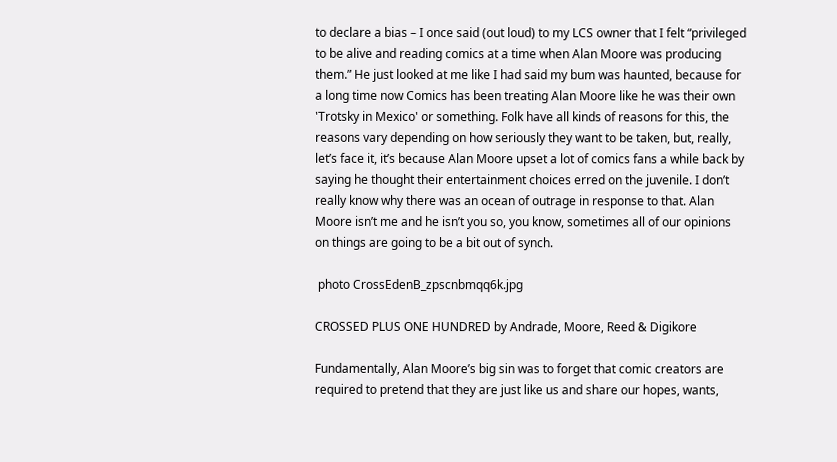to declare a bias – I once said (out loud) to my LCS owner that I felt “privileged to be alive and reading comics at a time when Alan Moore was producing them.” He just looked at me like I had said my bum was haunted, because for a long time now Comics has been treating Alan Moore like he was their own 'Trotsky in Mexico' or something. Folk have all kinds of reasons for this, the reasons vary depending on how seriously they want to be taken, but, really, let’s face it, it’s because Alan Moore upset a lot of comics fans a while back by saying he thought their entertainment choices erred on the juvenile. I don’t really know why there was an ocean of outrage in response to that. Alan Moore isn’t me and he isn’t you so, you know, sometimes all of our opinions on things are going to be a bit out of synch.

 photo CrossEdenB_zpscnbmqq6k.jpg

CROSSED PLUS ONE HUNDRED by Andrade, Moore, Reed & Digikore

Fundamentally, Alan Moore’s big sin was to forget that comic creators are required to pretend that they are just like us and share our hopes, wants,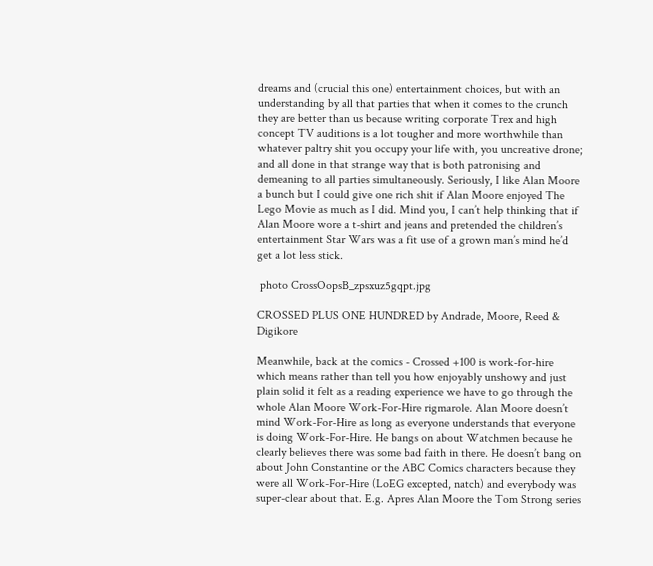dreams and (crucial this one) entertainment choices, but with an understanding by all that parties that when it comes to the crunch they are better than us because writing corporate Trex and high concept TV auditions is a lot tougher and more worthwhile than whatever paltry shit you occupy your life with, you uncreative drone; and all done in that strange way that is both patronising and demeaning to all parties simultaneously. Seriously, I like Alan Moore a bunch but I could give one rich shit if Alan Moore enjoyed The Lego Movie as much as I did. Mind you, I can’t help thinking that if Alan Moore wore a t-shirt and jeans and pretended the children’s entertainment Star Wars was a fit use of a grown man’s mind he’d get a lot less stick.

 photo CrossOopsB_zpsxuz5gqpt.jpg

CROSSED PLUS ONE HUNDRED by Andrade, Moore, Reed & Digikore

Meanwhile, back at the comics - Crossed +100 is work-for-hire which means rather than tell you how enjoyably unshowy and just plain solid it felt as a reading experience we have to go through the whole Alan Moore Work-For-Hire rigmarole. Alan Moore doesn’t mind Work-For-Hire as long as everyone understands that everyone is doing Work-For-Hire. He bangs on about Watchmen because he clearly believes there was some bad faith in there. He doesn’t bang on about John Constantine or the ABC Comics characters because they were all Work-For-Hire (LoEG excepted, natch) and everybody was super-clear about that. E.g. Apres Alan Moore the Tom Strong series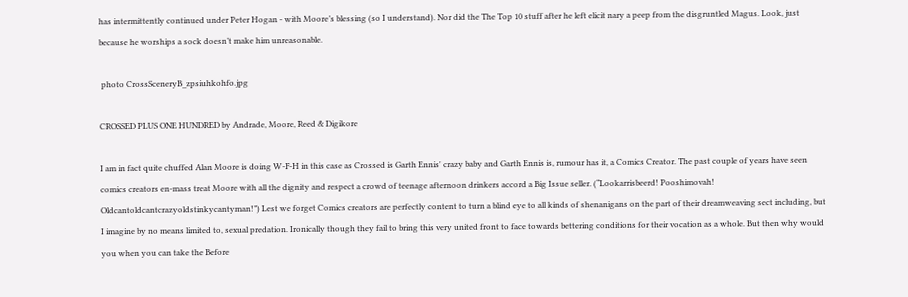has intermittently continued under Peter Hogan - with Moore’s blessing (so I understand). Nor did the The Top 10 stuff after he left elicit nary a peep from the disgruntled Magus. Look, just because he worships a sock doesn’t make him unreasonable.

 photo CrossSceneryB_zpsiuhkohfo.jpg

CROSSED PLUS ONE HUNDRED by Andrade, Moore, Reed & Digikore

I am in fact quite chuffed Alan Moore is doing W-F-H in this case as Crossed is Garth Ennis' crazy baby and Garth Ennis is, rumour has it, a Comics Creator. The past couple of years have seen comics creators en-mass treat Moore with all the dignity and respect a crowd of teenage afternoon drinkers accord a Big Issue seller. (“Lookarrisbeerd! Pooshimovah! Oldcantoldcantcrazyoldstinkycantyman!”) Lest we forget Comics creators are perfectly content to turn a blind eye to all kinds of shenanigans on the part of their dreamweaving sect including, but I imagine by no means limited to, sexual predation. Ironically though they fail to bring this very united front to face towards bettering conditions for their vocation as a whole. But then why would you when you can take the Before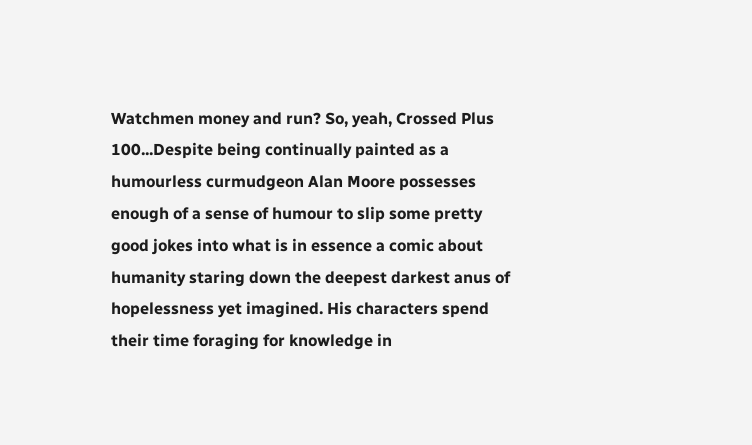Watchmen money and run? So, yeah, Crossed Plus 100...Despite being continually painted as a humourless curmudgeon Alan Moore possesses enough of a sense of humour to slip some pretty good jokes into what is in essence a comic about humanity staring down the deepest darkest anus of hopelessness yet imagined. His characters spend their time foraging for knowledge in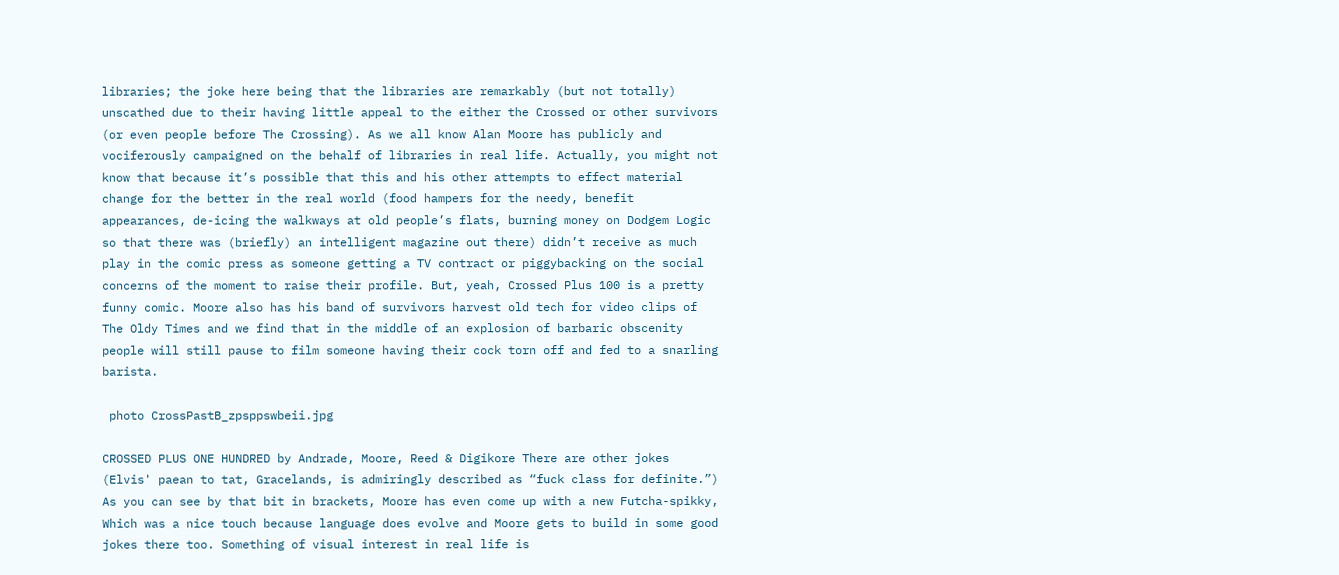libraries; the joke here being that the libraries are remarkably (but not totally) unscathed due to their having little appeal to the either the Crossed or other survivors (or even people before The Crossing). As we all know Alan Moore has publicly and vociferously campaigned on the behalf of libraries in real life. Actually, you might not know that because it’s possible that this and his other attempts to effect material change for the better in the real world (food hampers for the needy, benefit appearances, de-icing the walkways at old people’s flats, burning money on Dodgem Logic so that there was (briefly) an intelligent magazine out there) didn’t receive as much play in the comic press as someone getting a TV contract or piggybacking on the social concerns of the moment to raise their profile. But, yeah, Crossed Plus 100 is a pretty funny comic. Moore also has his band of survivors harvest old tech for video clips of The Oldy Times and we find that in the middle of an explosion of barbaric obscenity people will still pause to film someone having their cock torn off and fed to a snarling barista.

 photo CrossPastB_zpsppswbeii.jpg

CROSSED PLUS ONE HUNDRED by Andrade, Moore, Reed & Digikore There are other jokes (Elvis' paean to tat, Gracelands, is admiringly described as “fuck class for definite.”) As you can see by that bit in brackets, Moore has even come up with a new Futcha-spikky, Which was a nice touch because language does evolve and Moore gets to build in some good jokes there too. Something of visual interest in real life is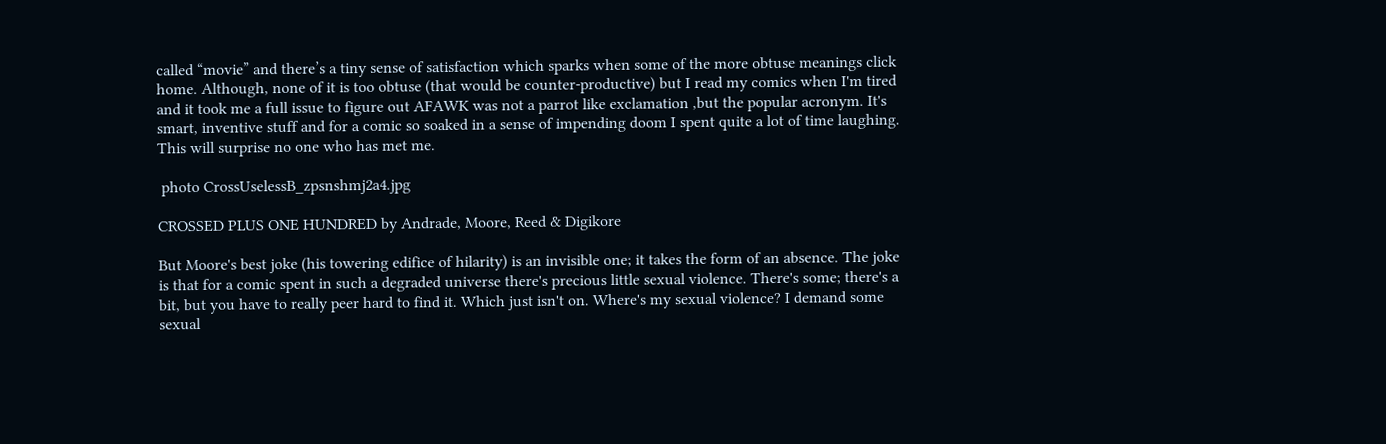called “movie” and there’s a tiny sense of satisfaction which sparks when some of the more obtuse meanings click home. Although, none of it is too obtuse (that would be counter-productive) but I read my comics when I'm tired and it took me a full issue to figure out AFAWK was not a parrot like exclamation ,but the popular acronym. It's smart, inventive stuff and for a comic so soaked in a sense of impending doom I spent quite a lot of time laughing. This will surprise no one who has met me.

 photo CrossUselessB_zpsnshmj2a4.jpg

CROSSED PLUS ONE HUNDRED by Andrade, Moore, Reed & Digikore

But Moore's best joke (his towering edifice of hilarity) is an invisible one; it takes the form of an absence. The joke is that for a comic spent in such a degraded universe there's precious little sexual violence. There's some; there's a bit, but you have to really peer hard to find it. Which just isn't on. Where's my sexual violence? I demand some sexual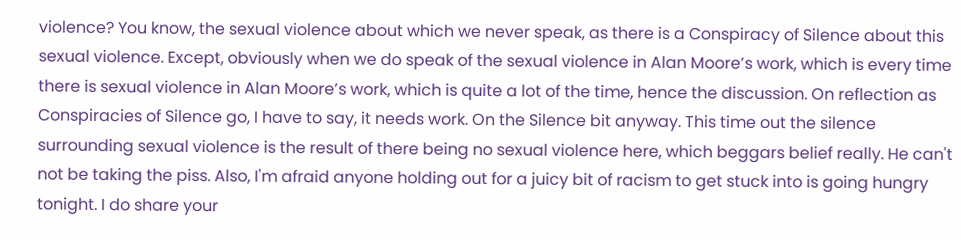violence? You know, the sexual violence about which we never speak, as there is a Conspiracy of Silence about this sexual violence. Except, obviously when we do speak of the sexual violence in Alan Moore’s work, which is every time there is sexual violence in Alan Moore’s work, which is quite a lot of the time, hence the discussion. On reflection as Conspiracies of Silence go, I have to say, it needs work. On the Silence bit anyway. This time out the silence surrounding sexual violence is the result of there being no sexual violence here, which beggars belief really. He can't not be taking the piss. Also, I'm afraid anyone holding out for a juicy bit of racism to get stuck into is going hungry tonight. I do share your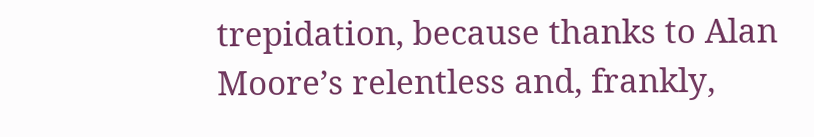trepidation, because thanks to Alan Moore’s relentless and, frankly,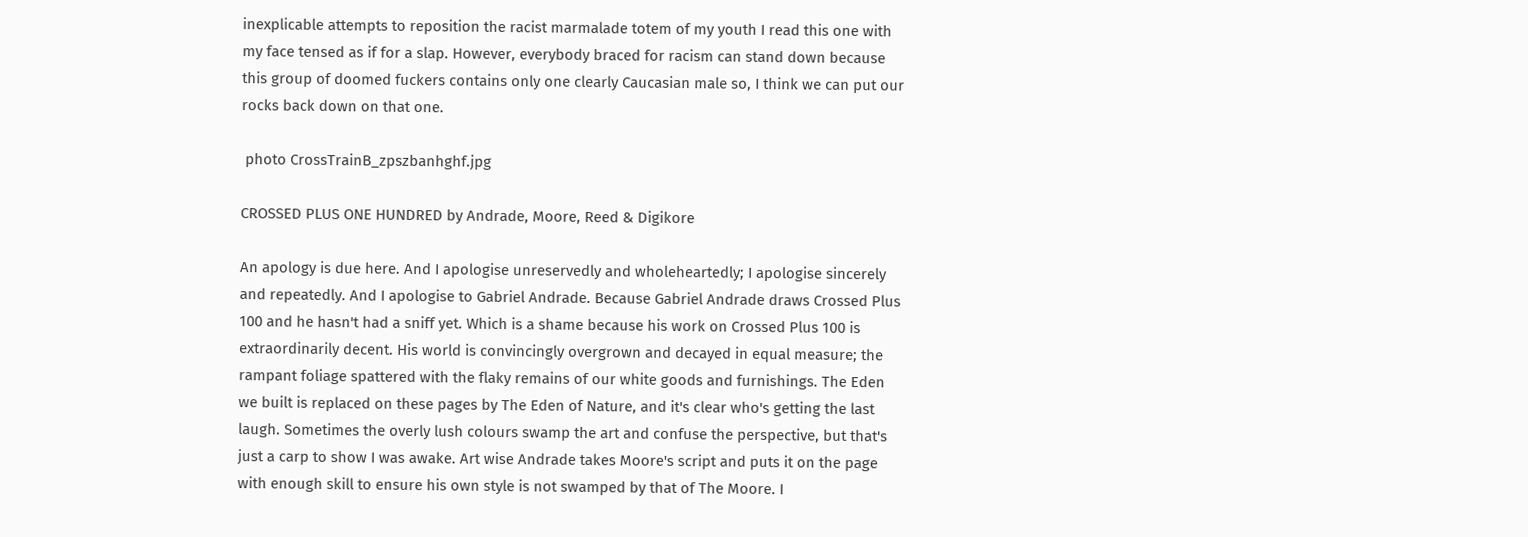inexplicable attempts to reposition the racist marmalade totem of my youth I read this one with my face tensed as if for a slap. However, everybody braced for racism can stand down because this group of doomed fuckers contains only one clearly Caucasian male so, I think we can put our rocks back down on that one.

 photo CrossTrainB_zpszbanhghf.jpg

CROSSED PLUS ONE HUNDRED by Andrade, Moore, Reed & Digikore

An apology is due here. And I apologise unreservedly and wholeheartedly; I apologise sincerely and repeatedly. And I apologise to Gabriel Andrade. Because Gabriel Andrade draws Crossed Plus 100 and he hasn't had a sniff yet. Which is a shame because his work on Crossed Plus 100 is extraordinarily decent. His world is convincingly overgrown and decayed in equal measure; the rampant foliage spattered with the flaky remains of our white goods and furnishings. The Eden we built is replaced on these pages by The Eden of Nature, and it's clear who's getting the last laugh. Sometimes the overly lush colours swamp the art and confuse the perspective, but that's just a carp to show I was awake. Art wise Andrade takes Moore's script and puts it on the page with enough skill to ensure his own style is not swamped by that of The Moore. I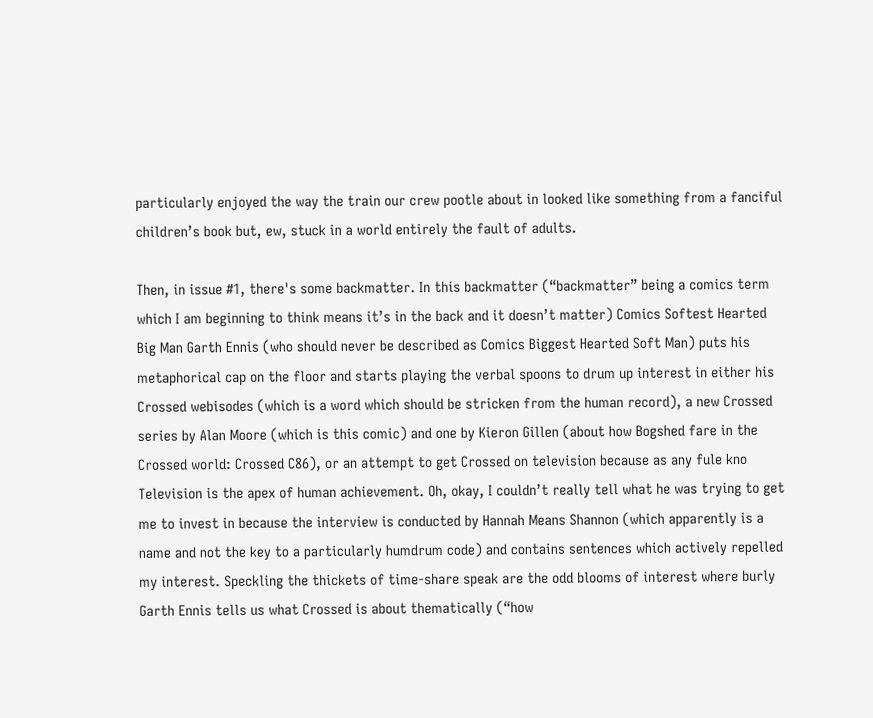particularly enjoyed the way the train our crew pootle about in looked like something from a fanciful children’s book but, ew, stuck in a world entirely the fault of adults.

Then, in issue #1, there's some backmatter. In this backmatter (“backmatter” being a comics term which I am beginning to think means it’s in the back and it doesn’t matter) Comics Softest Hearted Big Man Garth Ennis (who should never be described as Comics Biggest Hearted Soft Man) puts his metaphorical cap on the floor and starts playing the verbal spoons to drum up interest in either his Crossed webisodes (which is a word which should be stricken from the human record), a new Crossed series by Alan Moore (which is this comic) and one by Kieron Gillen (about how Bogshed fare in the Crossed world: Crossed C86), or an attempt to get Crossed on television because as any fule kno Television is the apex of human achievement. Oh, okay, I couldn’t really tell what he was trying to get me to invest in because the interview is conducted by Hannah Means Shannon (which apparently is a name and not the key to a particularly humdrum code) and contains sentences which actively repelled my interest. Speckling the thickets of time-share speak are the odd blooms of interest where burly Garth Ennis tells us what Crossed is about thematically (“how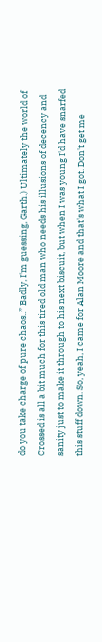do you take charge of pure chaos..” Badly, I'm guessing, Garth.) Ultimately the world of Crossed is all a bit much for this tired old man who needs his illusions of decency and sanity just to make it through to his next biscuit, but when I was young I'd have snarfed this stuff down. So, yeah, I came for Alan Moore and that's what I got. Don't get me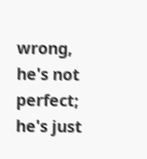wrong, he's not perfect; he's just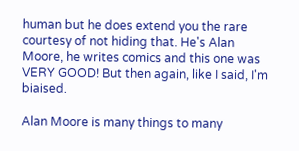human but he does extend you the rare courtesy of not hiding that. He's Alan Moore, he writes comics and this one was VERY GOOD! But then again, like I said, I'm biaised.

Alan Moore is many things to many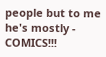people but to me he's mostly - COMICS!!!